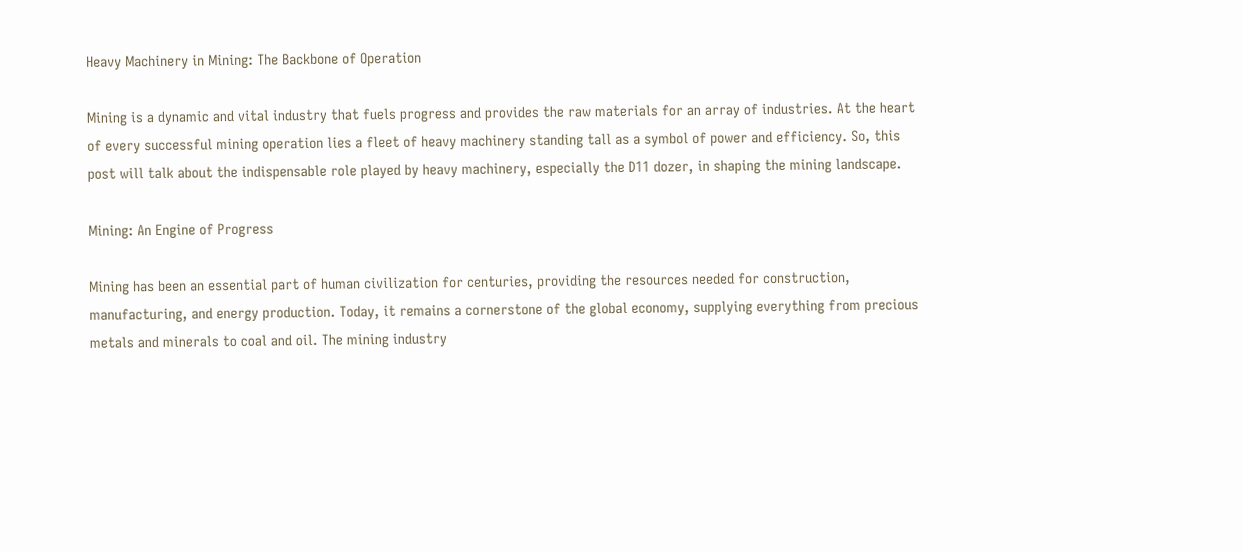Heavy Machinery in Mining: The Backbone of Operation

Mining is a dynamic and vital industry that fuels progress and provides the raw materials for an array of industries. At the heart of every successful mining operation lies a fleet of heavy machinery standing tall as a symbol of power and efficiency. So, this post will talk about the indispensable role played by heavy machinery, especially the D11 dozer, in shaping the mining landscape.

Mining: An Engine of Progress

Mining has been an essential part of human civilization for centuries, providing the resources needed for construction, manufacturing, and energy production. Today, it remains a cornerstone of the global economy, supplying everything from precious metals and minerals to coal and oil. The mining industry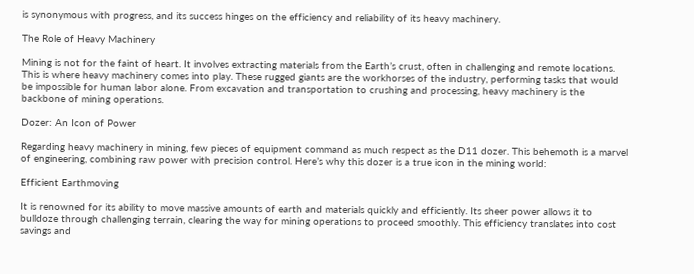is synonymous with progress, and its success hinges on the efficiency and reliability of its heavy machinery.

The Role of Heavy Machinery

Mining is not for the faint of heart. It involves extracting materials from the Earth’s crust, often in challenging and remote locations. This is where heavy machinery comes into play. These rugged giants are the workhorses of the industry, performing tasks that would be impossible for human labor alone. From excavation and transportation to crushing and processing, heavy machinery is the backbone of mining operations.

Dozer: An Icon of Power

Regarding heavy machinery in mining, few pieces of equipment command as much respect as the D11 dozer. This behemoth is a marvel of engineering, combining raw power with precision control. Here’s why this dozer is a true icon in the mining world:

Efficient Earthmoving

It is renowned for its ability to move massive amounts of earth and materials quickly and efficiently. Its sheer power allows it to bulldoze through challenging terrain, clearing the way for mining operations to proceed smoothly. This efficiency translates into cost savings and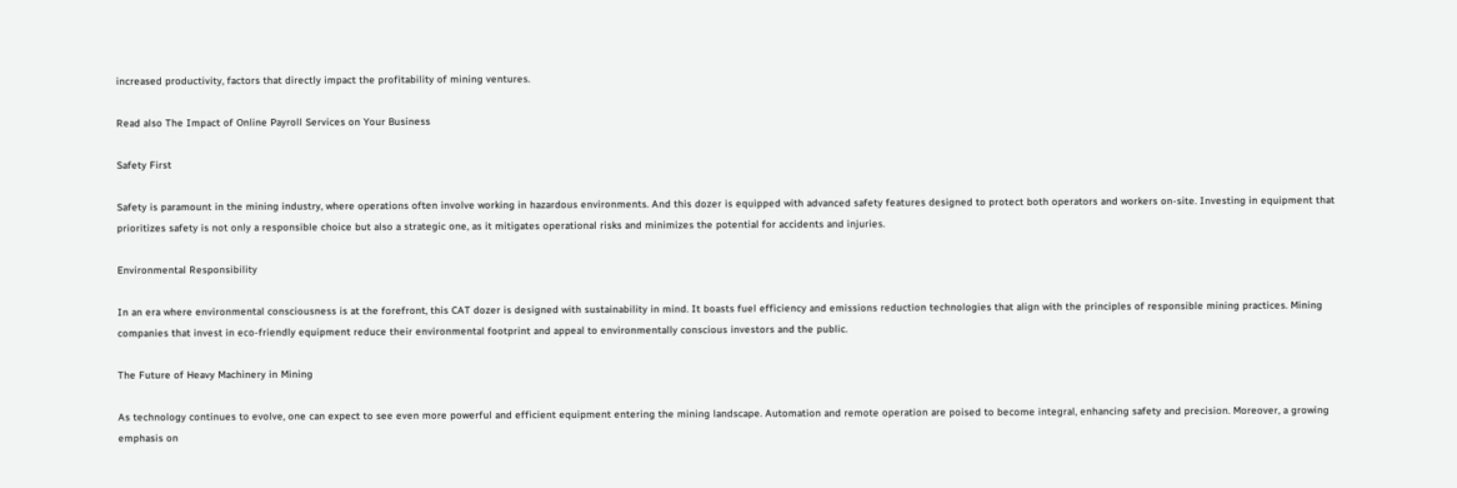increased productivity, factors that directly impact the profitability of mining ventures.

Read also The Impact of Online Payroll Services on Your Business

Safety First

Safety is paramount in the mining industry, where operations often involve working in hazardous environments. And this dozer is equipped with advanced safety features designed to protect both operators and workers on-site. Investing in equipment that prioritizes safety is not only a responsible choice but also a strategic one, as it mitigates operational risks and minimizes the potential for accidents and injuries.

Environmental Responsibility

In an era where environmental consciousness is at the forefront, this CAT dozer is designed with sustainability in mind. It boasts fuel efficiency and emissions reduction technologies that align with the principles of responsible mining practices. Mining companies that invest in eco-friendly equipment reduce their environmental footprint and appeal to environmentally conscious investors and the public.

The Future of Heavy Machinery in Mining

As technology continues to evolve, one can expect to see even more powerful and efficient equipment entering the mining landscape. Automation and remote operation are poised to become integral, enhancing safety and precision. Moreover, a growing emphasis on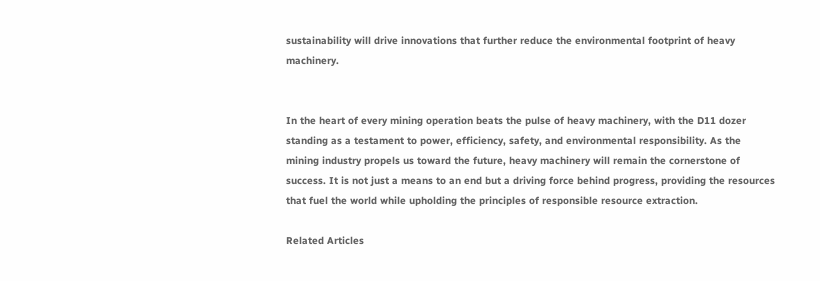sustainability will drive innovations that further reduce the environmental footprint of heavy machinery.


In the heart of every mining operation beats the pulse of heavy machinery, with the D11 dozer standing as a testament to power, efficiency, safety, and environmental responsibility. As the mining industry propels us toward the future, heavy machinery will remain the cornerstone of success. It is not just a means to an end but a driving force behind progress, providing the resources that fuel the world while upholding the principles of responsible resource extraction.

Related Articles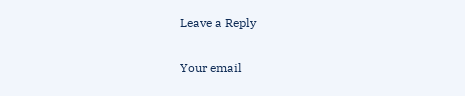Leave a Reply

Your email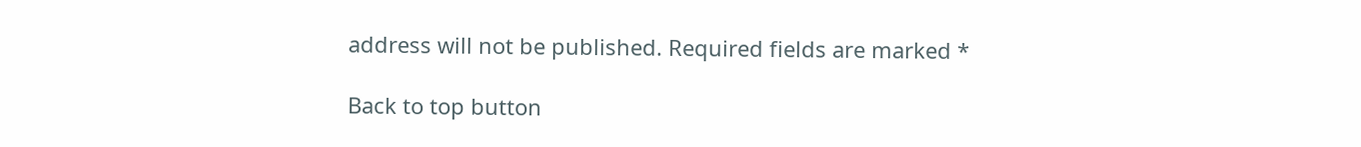address will not be published. Required fields are marked *

Back to top button